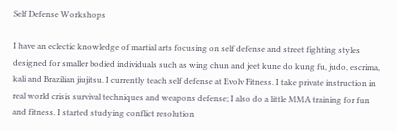Self Defense Workshops

I have an eclectic knowledge of martial arts focusing on self defense and street fighting styles designed for smaller bodied individuals such as wing chun and jeet kune do kung fu, judo, escrima, kali and Brazilian jiujitsu. I currently teach self defense at Evolv Fitness. I take private instruction in real world crisis survival techniques and weapons defense; I also do a little MMA training for fun and fitness. I started studying conflict resolution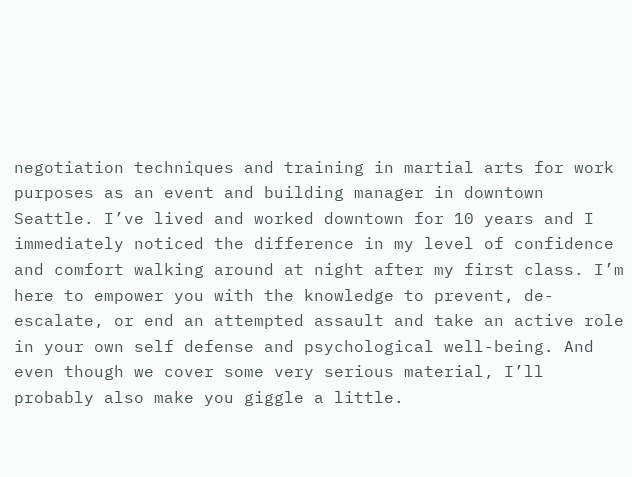negotiation techniques and training in martial arts for work purposes as an event and building manager in downtown Seattle. I’ve lived and worked downtown for 10 years and I immediately noticed the difference in my level of confidence and comfort walking around at night after my first class. I’m here to empower you with the knowledge to prevent, de-escalate, or end an attempted assault and take an active role in your own self defense and psychological well-being. And even though we cover some very serious material, I’ll probably also make you giggle a little.